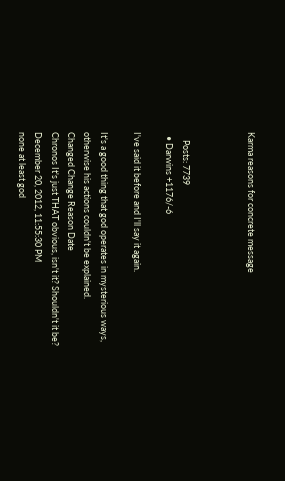Karma reasons for concrete message



    Posts: 7739
  • Darwins +1176/-6

I've said it before and I'll say it again.

It's a good thing that god operates in mysterious ways, otherwise his actions couldn't be explained.
Changed Change Reason Date
Chronos It's just THAT obvious, isn't it? Shouldn't it be? December 20, 2012, 11:55:30 PM
none at least god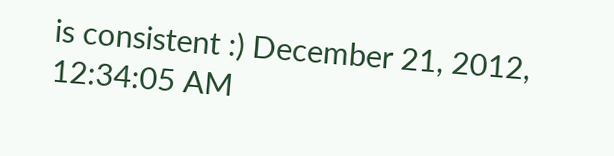is consistent :) December 21, 2012, 12:34:05 AM